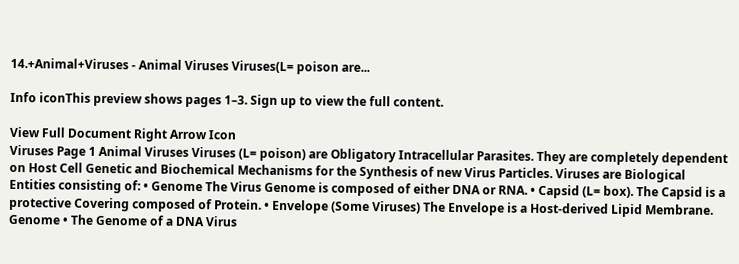14.+Animal+Viruses - Animal Viruses Viruses(L= poison are...

Info iconThis preview shows pages 1–3. Sign up to view the full content.

View Full Document Right Arrow Icon
Viruses Page 1 Animal Viruses Viruses (L= poison) are Obligatory Intracellular Parasites. They are completely dependent on Host Cell Genetic and Biochemical Mechanisms for the Synthesis of new Virus Particles. Viruses are Biological Entities consisting of: • Genome The Virus Genome is composed of either DNA or RNA. • Capsid (L= box). The Capsid is a protective Covering composed of Protein. • Envelope (Some Viruses) The Envelope is a Host-derived Lipid Membrane. Genome • The Genome of a DNA Virus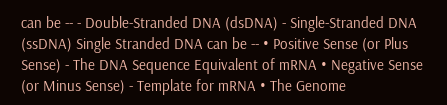can be -- - Double-Stranded DNA (dsDNA) - Single-Stranded DNA (ssDNA) Single Stranded DNA can be -- • Positive Sense (or Plus Sense) - The DNA Sequence Equivalent of mRNA • Negative Sense (or Minus Sense) - Template for mRNA • The Genome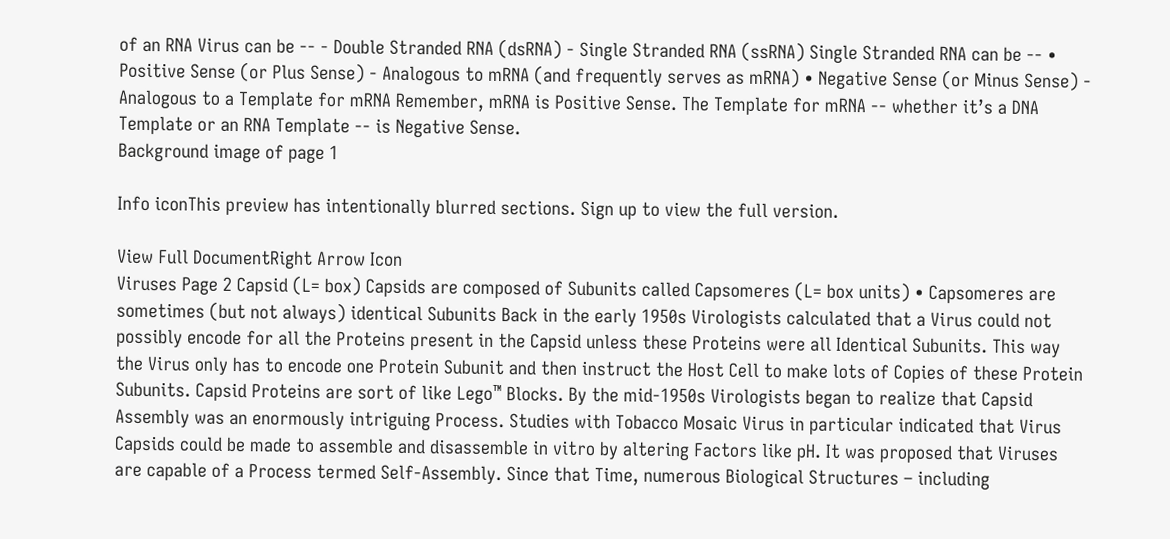of an RNA Virus can be -- - Double Stranded RNA (dsRNA) - Single Stranded RNA (ssRNA) Single Stranded RNA can be -- • Positive Sense (or Plus Sense) - Analogous to mRNA (and frequently serves as mRNA) • Negative Sense (or Minus Sense) - Analogous to a Template for mRNA Remember, mRNA is Positive Sense. The Template for mRNA -- whether it’s a DNA Template or an RNA Template -- is Negative Sense.
Background image of page 1

Info iconThis preview has intentionally blurred sections. Sign up to view the full version.

View Full DocumentRight Arrow Icon
Viruses Page 2 Capsid (L= box) Capsids are composed of Subunits called Capsomeres (L= box units) • Capsomeres are sometimes (but not always) identical Subunits Back in the early 1950s Virologists calculated that a Virus could not possibly encode for all the Proteins present in the Capsid unless these Proteins were all Identical Subunits. This way the Virus only has to encode one Protein Subunit and then instruct the Host Cell to make lots of Copies of these Protein Subunits. Capsid Proteins are sort of like Lego™ Blocks. By the mid-1950s Virologists began to realize that Capsid Assembly was an enormously intriguing Process. Studies with Tobacco Mosaic Virus in particular indicated that Virus Capsids could be made to assemble and disassemble in vitro by altering Factors like pH. It was proposed that Viruses are capable of a Process termed Self-Assembly. Since that Time, numerous Biological Structures – including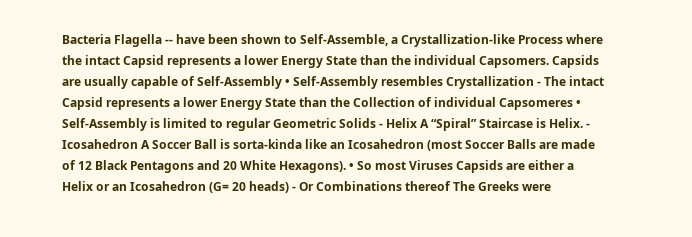Bacteria Flagella -- have been shown to Self-Assemble, a Crystallization-like Process where the intact Capsid represents a lower Energy State than the individual Capsomers. Capsids are usually capable of Self-Assembly • Self-Assembly resembles Crystallization - The intact Capsid represents a lower Energy State than the Collection of individual Capsomeres • Self-Assembly is limited to regular Geometric Solids - Helix A “Spiral” Staircase is Helix. - Icosahedron A Soccer Ball is sorta-kinda like an Icosahedron (most Soccer Balls are made of 12 Black Pentagons and 20 White Hexagons). • So most Viruses Capsids are either a Helix or an Icosahedron (G= 20 heads) - Or Combinations thereof The Greeks were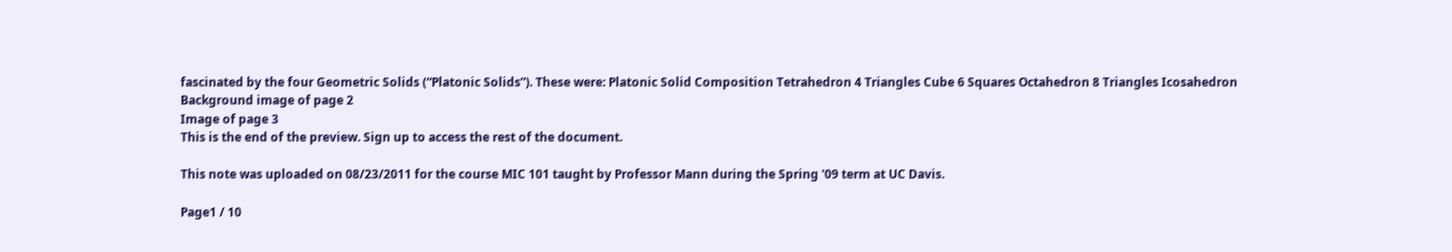fascinated by the four Geometric Solids (“Platonic Solids”). These were: Platonic Solid Composition Tetrahedron 4 Triangles Cube 6 Squares Octahedron 8 Triangles Icosahedron
Background image of page 2
Image of page 3
This is the end of the preview. Sign up to access the rest of the document.

This note was uploaded on 08/23/2011 for the course MIC 101 taught by Professor Mann during the Spring '09 term at UC Davis.

Page1 / 10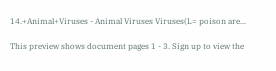14.+Animal+Viruses - Animal Viruses Viruses(L= poison are...

This preview shows document pages 1 - 3. Sign up to view the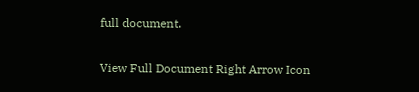full document.

View Full Document Right Arrow Icon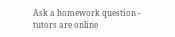Ask a homework question - tutors are online